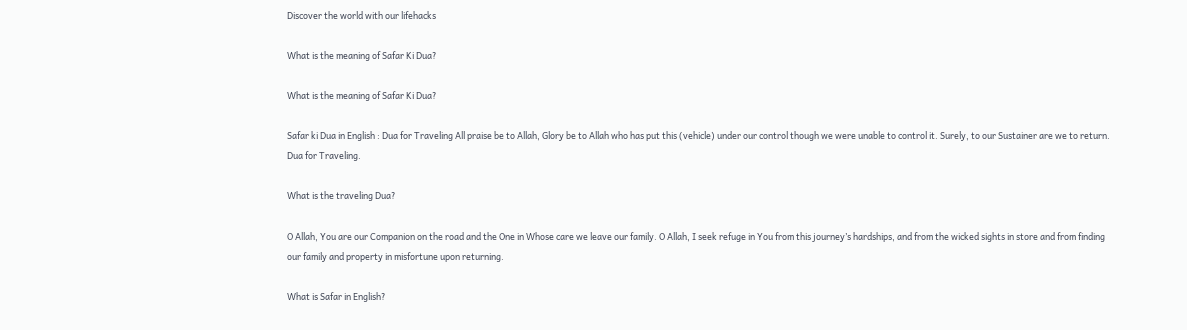Discover the world with our lifehacks

What is the meaning of Safar Ki Dua?

What is the meaning of Safar Ki Dua?

Safar ki Dua in English : Dua for Traveling All praise be to Allah, Glory be to Allah who has put this (vehicle) under our control though we were unable to control it. Surely, to our Sustainer are we to return. Dua for Traveling.

What is the traveling Dua?

O Allah, You are our Companion on the road and the One in Whose care we leave our family. O Allah, I seek refuge in You from this journey’s hardships, and from the wicked sights in store and from finding our family and property in misfortune upon returning.

What is Safar in English?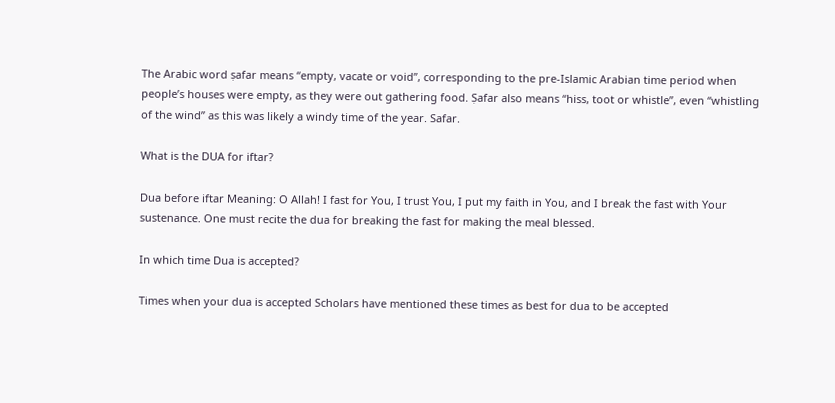The Arabic word ṣafar means “empty, vacate or void”, corresponding to the pre-Islamic Arabian time period when people’s houses were empty, as they were out gathering food. Ṣafar also means “hiss, toot or whistle”, even “whistling of the wind” as this was likely a windy time of the year. Safar.

What is the DUA for iftar?

Dua before iftar Meaning: O Allah! I fast for You, I trust You, I put my faith in You, and I break the fast with Your sustenance. One must recite the dua for breaking the fast for making the meal blessed.

In which time Dua is accepted?

Times when your dua is accepted Scholars have mentioned these times as best for dua to be accepted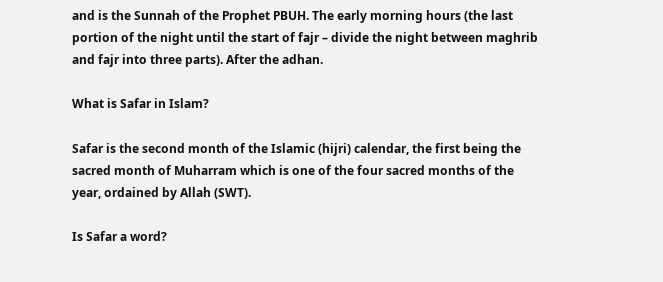and is the Sunnah of the Prophet PBUH. The early morning hours (the last portion of the night until the start of fajr – divide the night between maghrib and fajr into three parts). After the adhan.

What is Safar in Islam?

Safar is the second month of the Islamic (hijri) calendar, the first being the sacred month of Muharram which is one of the four sacred months of the year, ordained by Allah (SWT).

Is Safar a word?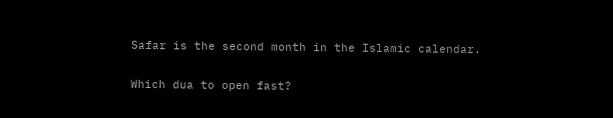Safar is the second month in the Islamic calendar.

Which dua to open fast?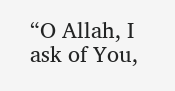“O Allah, I ask of You,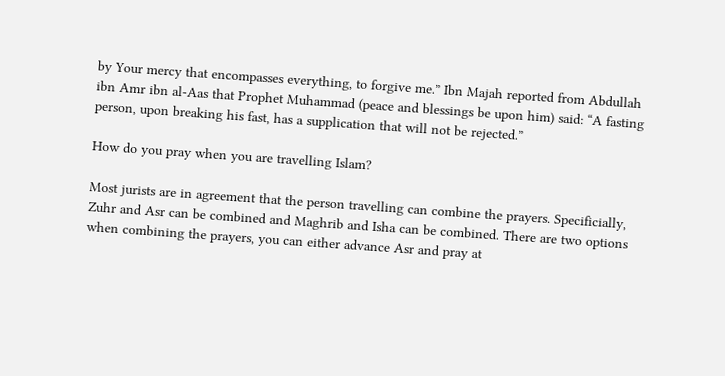by Your mercy that encompasses everything, to forgive me.” Ibn Majah reported from Abdullah ibn Amr ibn al-Aas that Prophet Muhammad (peace and blessings be upon him) said: “A fasting person, upon breaking his fast, has a supplication that will not be rejected.”

How do you pray when you are travelling Islam?

Most jurists are in agreement that the person travelling can combine the prayers. Specificially, Zuhr and Asr can be combined and Maghrib and Isha can be combined. There are two options when combining the prayers, you can either advance Asr and pray at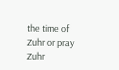the time of Zuhr or pray Zuhr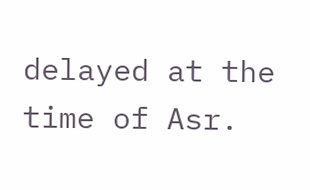delayed at the time of Asr.